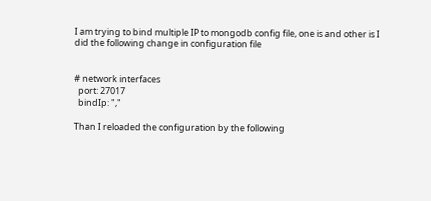I am trying to bind multiple IP to mongodb config file, one is and other is I did the following change in configuration file


# network interfaces
  port: 27017
  bindIp: ","

Than I reloaded the configuration by the following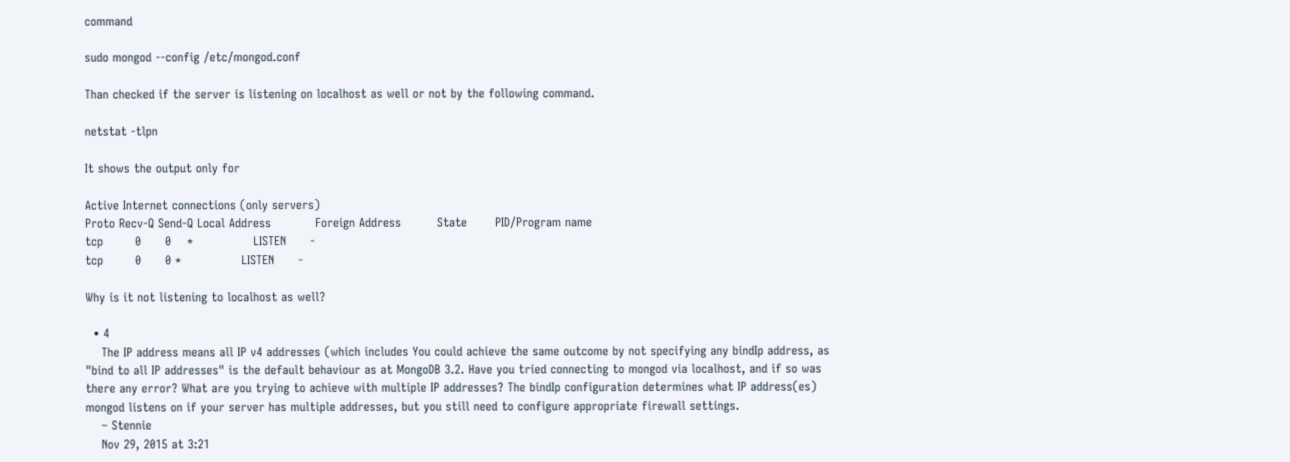command

sudo mongod --config /etc/mongod.conf

Than checked if the server is listening on localhost as well or not by the following command.

netstat -tlpn

It shows the output only for

Active Internet connections (only servers)
Proto Recv-Q Send-Q Local Address           Foreign Address         State       PID/Program name
tcp        0      0    *               LISTEN      -
tcp        0      0 *               LISTEN      -

Why is it not listening to localhost as well?

  • 4
    The IP address means all IP v4 addresses (which includes You could achieve the same outcome by not specifying any bindIp address, as "bind to all IP addresses" is the default behaviour as at MongoDB 3.2. Have you tried connecting to mongod via localhost, and if so was there any error? What are you trying to achieve with multiple IP addresses? The bindIp configuration determines what IP address(es) mongod listens on if your server has multiple addresses, but you still need to configure appropriate firewall settings.
    – Stennie
    Nov 29, 2015 at 3:21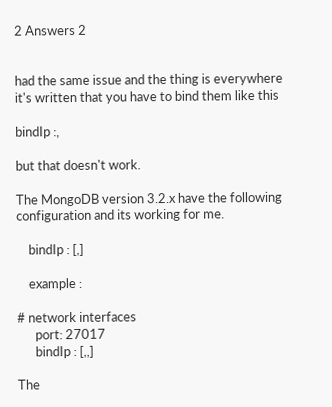2 Answers 2


had the same issue and the thing is everywhere it's written that you have to bind them like this

bindIp :,

but that doesn't work.

The MongoDB version 3.2.x have the following configuration and its working for me.

    bindIp : [,]

    example :

# network interfaces
      port: 27017
      bindIp : [,,]

The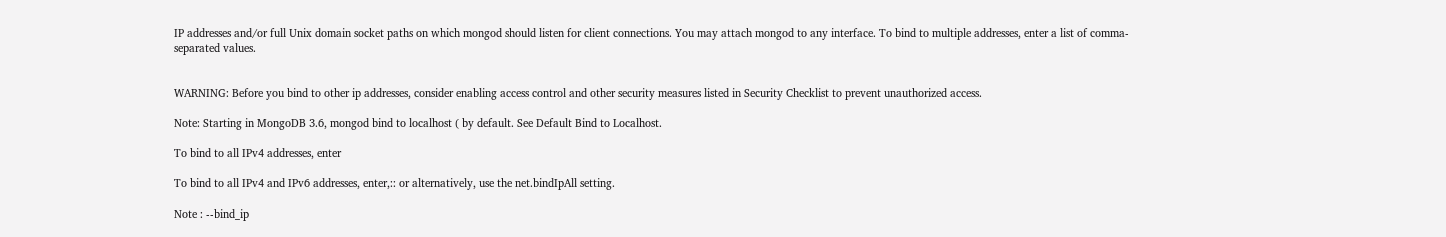IP addresses and/or full Unix domain socket paths on which mongod should listen for client connections. You may attach mongod to any interface. To bind to multiple addresses, enter a list of comma-separated values.


WARNING: Before you bind to other ip addresses, consider enabling access control and other security measures listed in Security Checklist to prevent unauthorized access.

Note: Starting in MongoDB 3.6, mongod bind to localhost ( by default. See Default Bind to Localhost.

To bind to all IPv4 addresses, enter

To bind to all IPv4 and IPv6 addresses, enter,:: or alternatively, use the net.bindIpAll setting.

Note : --bind_ip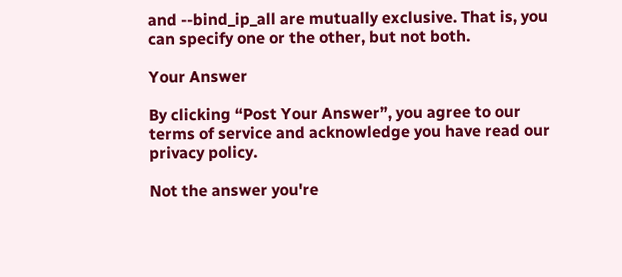and --bind_ip_all are mutually exclusive. That is, you can specify one or the other, but not both.

Your Answer

By clicking “Post Your Answer”, you agree to our terms of service and acknowledge you have read our privacy policy.

Not the answer you're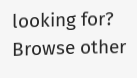looking for? Browse other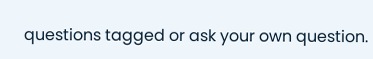questions tagged or ask your own question.